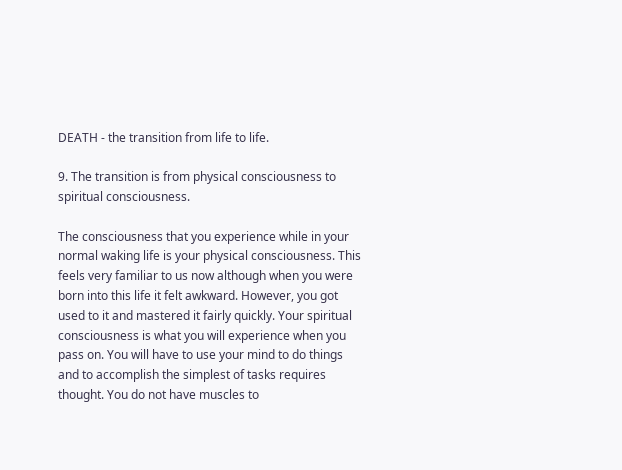DEATH - the transition from life to life.

9. The transition is from physical consciousness to spiritual consciousness.

The consciousness that you experience while in your normal waking life is your physical consciousness. This feels very familiar to us now although when you were born into this life it felt awkward. However, you got used to it and mastered it fairly quickly. Your spiritual consciousness is what you will experience when you pass on. You will have to use your mind to do things and to accomplish the simplest of tasks requires thought. You do not have muscles to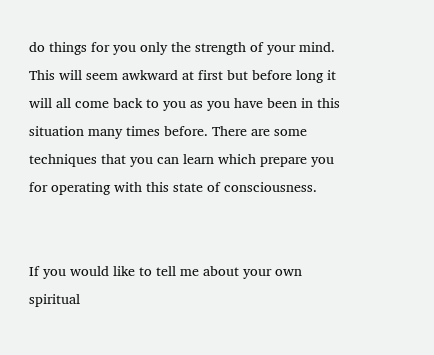do things for you only the strength of your mind. This will seem awkward at first but before long it will all come back to you as you have been in this situation many times before. There are some techniques that you can learn which prepare you for operating with this state of consciousness.


If you would like to tell me about your own spiritual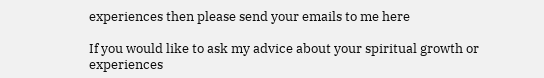experiences then please send your emails to me here

If you would like to ask my advice about your spiritual growth or experiences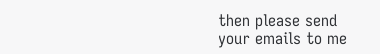then please send your emails to me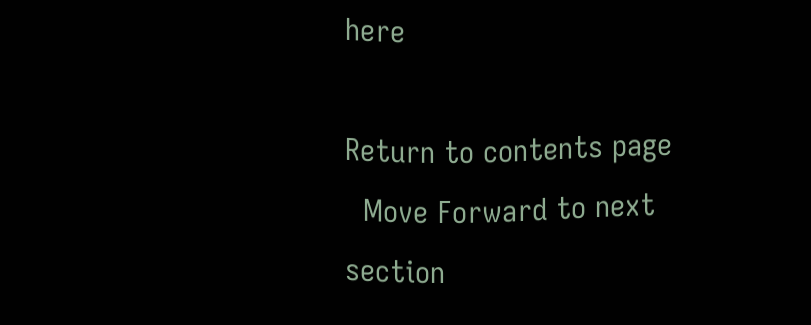here

Return to contents page
  Move Forward to next section